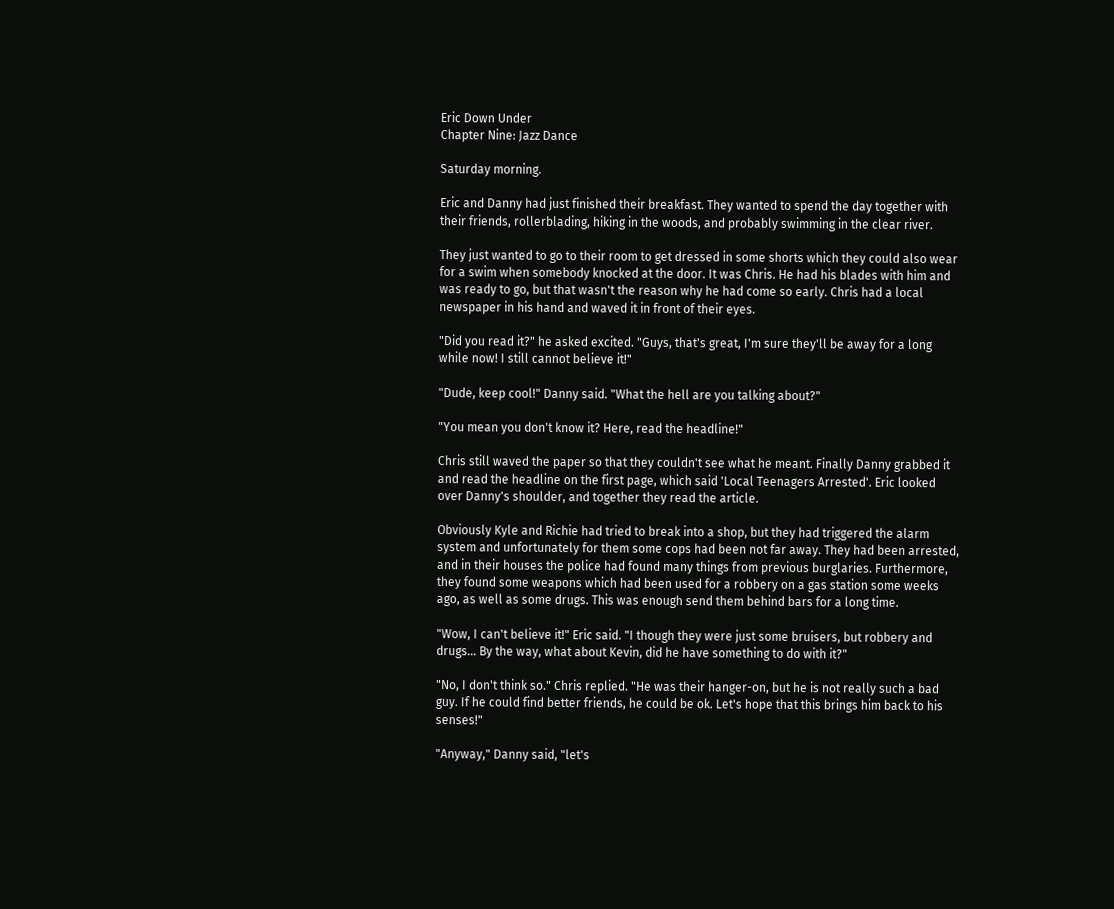Eric Down Under
Chapter Nine: Jazz Dance

Saturday morning.

Eric and Danny had just finished their breakfast. They wanted to spend the day together with their friends, rollerblading, hiking in the woods, and probably swimming in the clear river.

They just wanted to go to their room to get dressed in some shorts which they could also wear for a swim when somebody knocked at the door. It was Chris. He had his blades with him and was ready to go, but that wasn't the reason why he had come so early. Chris had a local newspaper in his hand and waved it in front of their eyes.

"Did you read it?" he asked excited. "Guys, that's great, I'm sure they'll be away for a long while now! I still cannot believe it!"

"Dude, keep cool!" Danny said. "What the hell are you talking about?"

"You mean you don't know it? Here, read the headline!"

Chris still waved the paper so that they couldn't see what he meant. Finally Danny grabbed it and read the headline on the first page, which said 'Local Teenagers Arrested'. Eric looked over Danny's shoulder, and together they read the article.

Obviously Kyle and Richie had tried to break into a shop, but they had triggered the alarm system and unfortunately for them some cops had been not far away. They had been arrested, and in their houses the police had found many things from previous burglaries. Furthermore, they found some weapons which had been used for a robbery on a gas station some weeks ago, as well as some drugs. This was enough send them behind bars for a long time.

"Wow, I can't believe it!" Eric said. "I though they were just some bruisers, but robbery and drugs... By the way, what about Kevin, did he have something to do with it?"

"No, I don't think so." Chris replied. "He was their hanger-on, but he is not really such a bad guy. If he could find better friends, he could be ok. Let's hope that this brings him back to his senses!"

"Anyway," Danny said, "let's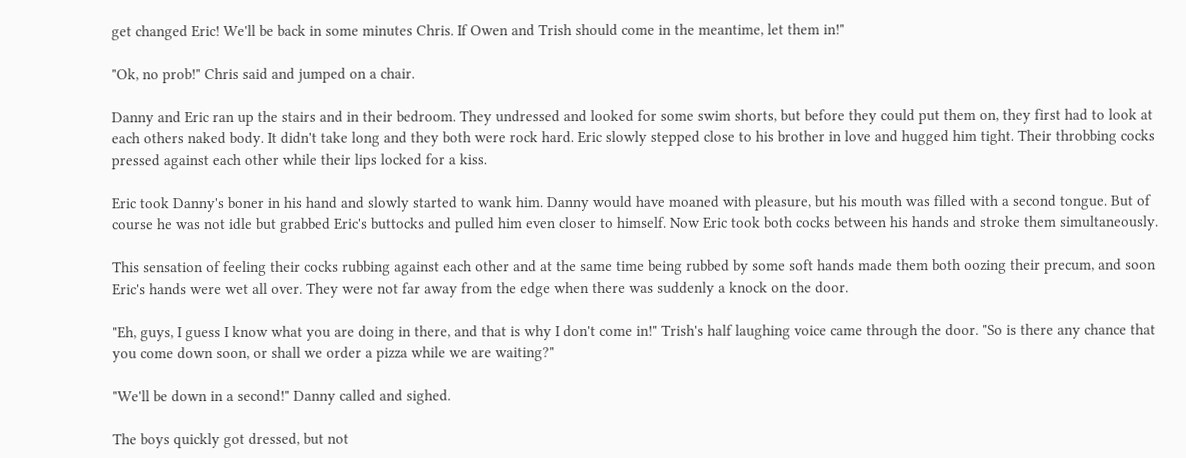get changed Eric! We'll be back in some minutes Chris. If Owen and Trish should come in the meantime, let them in!"

"Ok, no prob!" Chris said and jumped on a chair.

Danny and Eric ran up the stairs and in their bedroom. They undressed and looked for some swim shorts, but before they could put them on, they first had to look at each others naked body. It didn't take long and they both were rock hard. Eric slowly stepped close to his brother in love and hugged him tight. Their throbbing cocks pressed against each other while their lips locked for a kiss.

Eric took Danny's boner in his hand and slowly started to wank him. Danny would have moaned with pleasure, but his mouth was filled with a second tongue. But of course he was not idle but grabbed Eric's buttocks and pulled him even closer to himself. Now Eric took both cocks between his hands and stroke them simultaneously.

This sensation of feeling their cocks rubbing against each other and at the same time being rubbed by some soft hands made them both oozing their precum, and soon Eric's hands were wet all over. They were not far away from the edge when there was suddenly a knock on the door.

"Eh, guys, I guess I know what you are doing in there, and that is why I don't come in!" Trish's half laughing voice came through the door. "So is there any chance that you come down soon, or shall we order a pizza while we are waiting?"

"We'll be down in a second!" Danny called and sighed.

The boys quickly got dressed, but not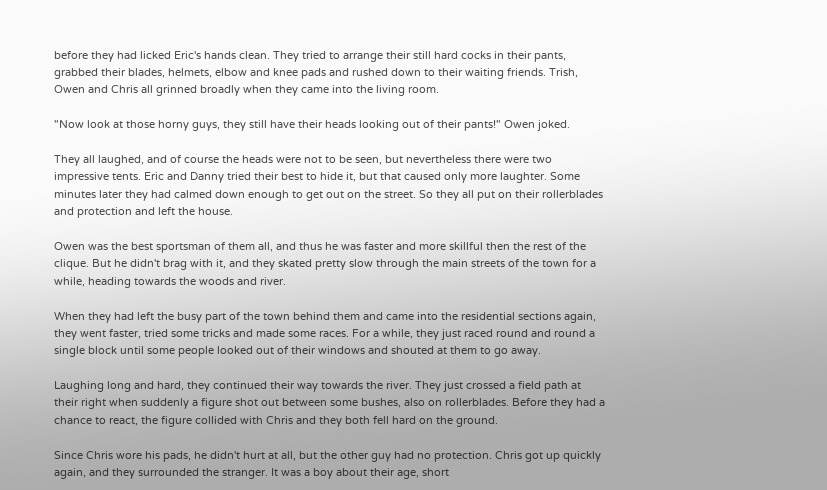before they had licked Eric's hands clean. They tried to arrange their still hard cocks in their pants, grabbed their blades, helmets, elbow and knee pads and rushed down to their waiting friends. Trish, Owen and Chris all grinned broadly when they came into the living room.

"Now look at those horny guys, they still have their heads looking out of their pants!" Owen joked.

They all laughed, and of course the heads were not to be seen, but nevertheless there were two impressive tents. Eric and Danny tried their best to hide it, but that caused only more laughter. Some minutes later they had calmed down enough to get out on the street. So they all put on their rollerblades and protection and left the house.

Owen was the best sportsman of them all, and thus he was faster and more skillful then the rest of the clique. But he didn't brag with it, and they skated pretty slow through the main streets of the town for a while, heading towards the woods and river.

When they had left the busy part of the town behind them and came into the residential sections again, they went faster, tried some tricks and made some races. For a while, they just raced round and round a single block until some people looked out of their windows and shouted at them to go away.

Laughing long and hard, they continued their way towards the river. They just crossed a field path at their right when suddenly a figure shot out between some bushes, also on rollerblades. Before they had a chance to react, the figure collided with Chris and they both fell hard on the ground.

Since Chris wore his pads, he didn't hurt at all, but the other guy had no protection. Chris got up quickly again, and they surrounded the stranger. It was a boy about their age, short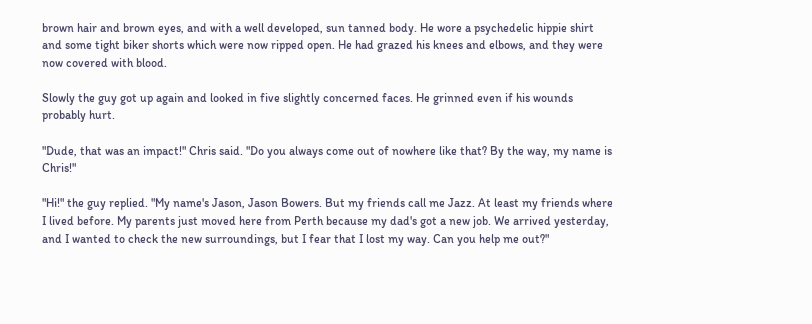brown hair and brown eyes, and with a well developed, sun tanned body. He wore a psychedelic hippie shirt and some tight biker shorts which were now ripped open. He had grazed his knees and elbows, and they were now covered with blood.

Slowly the guy got up again and looked in five slightly concerned faces. He grinned even if his wounds probably hurt.

"Dude, that was an impact!" Chris said. "Do you always come out of nowhere like that? By the way, my name is Chris!"

"Hi!" the guy replied. "My name's Jason, Jason Bowers. But my friends call me Jazz. At least my friends where I lived before. My parents just moved here from Perth because my dad's got a new job. We arrived yesterday, and I wanted to check the new surroundings, but I fear that I lost my way. Can you help me out?"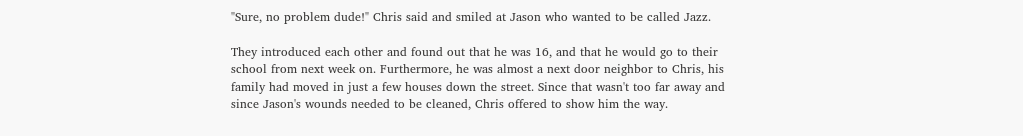"Sure, no problem dude!" Chris said and smiled at Jason who wanted to be called Jazz.

They introduced each other and found out that he was 16, and that he would go to their school from next week on. Furthermore, he was almost a next door neighbor to Chris, his family had moved in just a few houses down the street. Since that wasn't too far away and since Jason's wounds needed to be cleaned, Chris offered to show him the way.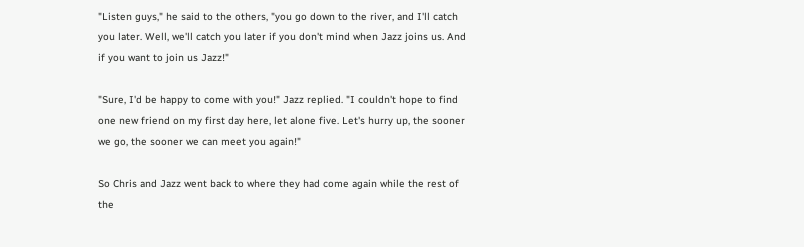"Listen guys," he said to the others, "you go down to the river, and I'll catch you later. Well, we'll catch you later if you don't mind when Jazz joins us. And if you want to join us Jazz!"

"Sure, I'd be happy to come with you!" Jazz replied. "I couldn't hope to find one new friend on my first day here, let alone five. Let's hurry up, the sooner we go, the sooner we can meet you again!"

So Chris and Jazz went back to where they had come again while the rest of the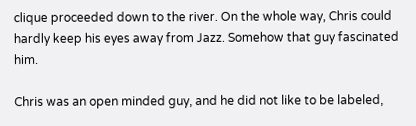clique proceeded down to the river. On the whole way, Chris could hardly keep his eyes away from Jazz. Somehow that guy fascinated him.

Chris was an open minded guy, and he did not like to be labeled,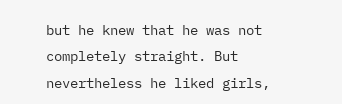but he knew that he was not completely straight. But nevertheless he liked girls,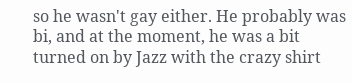so he wasn't gay either. He probably was bi, and at the moment, he was a bit turned on by Jazz with the crazy shirt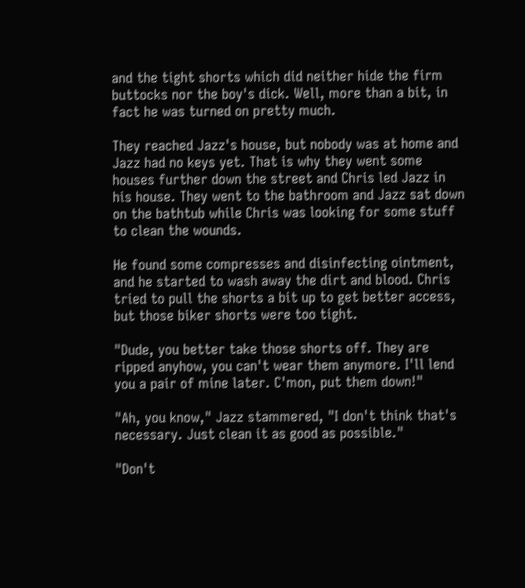and the tight shorts which did neither hide the firm buttocks nor the boy's dick. Well, more than a bit, in fact he was turned on pretty much.

They reached Jazz's house, but nobody was at home and Jazz had no keys yet. That is why they went some houses further down the street and Chris led Jazz in his house. They went to the bathroom and Jazz sat down on the bathtub while Chris was looking for some stuff to clean the wounds.

He found some compresses and disinfecting ointment, and he started to wash away the dirt and blood. Chris tried to pull the shorts a bit up to get better access, but those biker shorts were too tight.

"Dude, you better take those shorts off. They are ripped anyhow, you can't wear them anymore. I'll lend you a pair of mine later. C'mon, put them down!"

"Ah, you know," Jazz stammered, "I don't think that's necessary. Just clean it as good as possible."

"Don't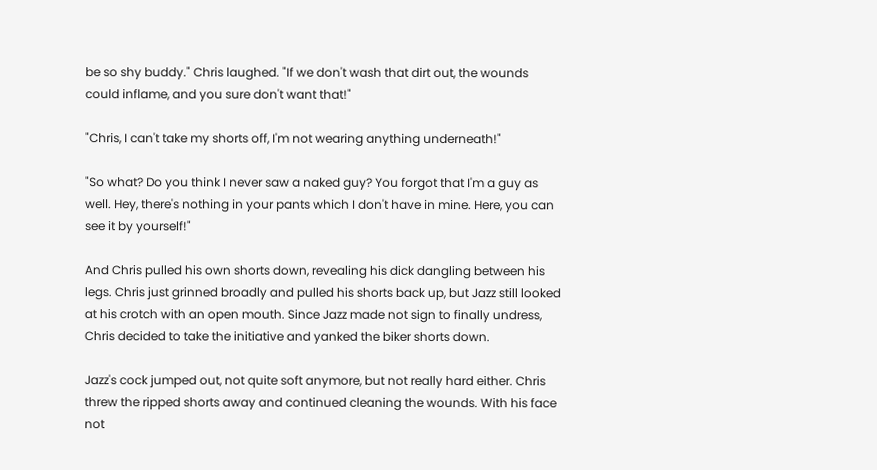be so shy buddy." Chris laughed. "If we don't wash that dirt out, the wounds could inflame, and you sure don't want that!"

"Chris, I can't take my shorts off, I'm not wearing anything underneath!"

"So what? Do you think I never saw a naked guy? You forgot that I'm a guy as well. Hey, there's nothing in your pants which I don't have in mine. Here, you can see it by yourself!"

And Chris pulled his own shorts down, revealing his dick dangling between his legs. Chris just grinned broadly and pulled his shorts back up, but Jazz still looked at his crotch with an open mouth. Since Jazz made not sign to finally undress, Chris decided to take the initiative and yanked the biker shorts down.

Jazz's cock jumped out, not quite soft anymore, but not really hard either. Chris threw the ripped shorts away and continued cleaning the wounds. With his face not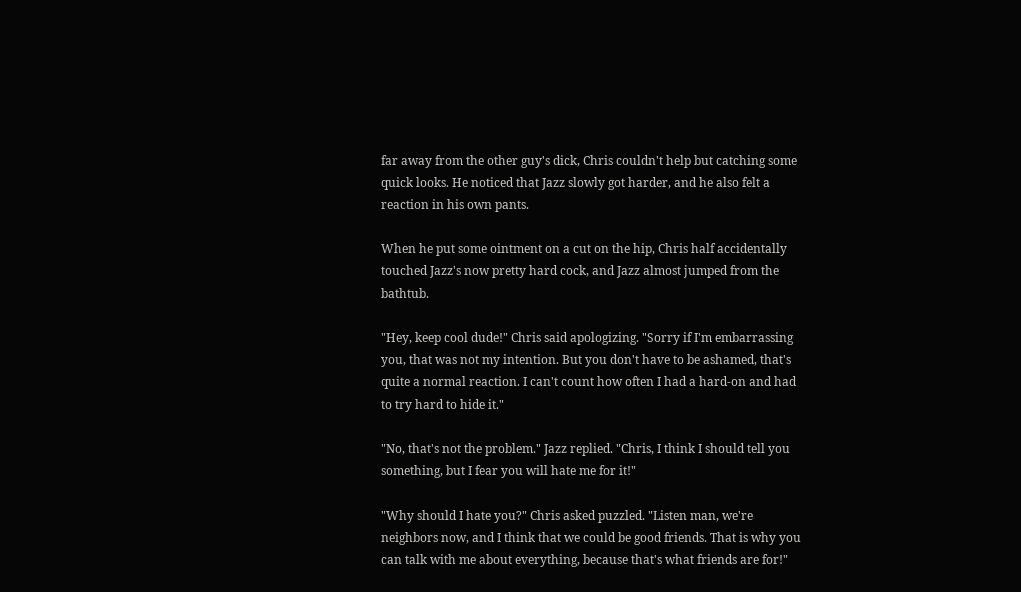far away from the other guy's dick, Chris couldn't help but catching some quick looks. He noticed that Jazz slowly got harder, and he also felt a reaction in his own pants.

When he put some ointment on a cut on the hip, Chris half accidentally touched Jazz's now pretty hard cock, and Jazz almost jumped from the bathtub.

"Hey, keep cool dude!" Chris said apologizing. "Sorry if I'm embarrassing you, that was not my intention. But you don't have to be ashamed, that's quite a normal reaction. I can't count how often I had a hard-on and had to try hard to hide it."

"No, that's not the problem." Jazz replied. "Chris, I think I should tell you something, but I fear you will hate me for it!"

"Why should I hate you?" Chris asked puzzled. "Listen man, we're neighbors now, and I think that we could be good friends. That is why you can talk with me about everything, because that's what friends are for!"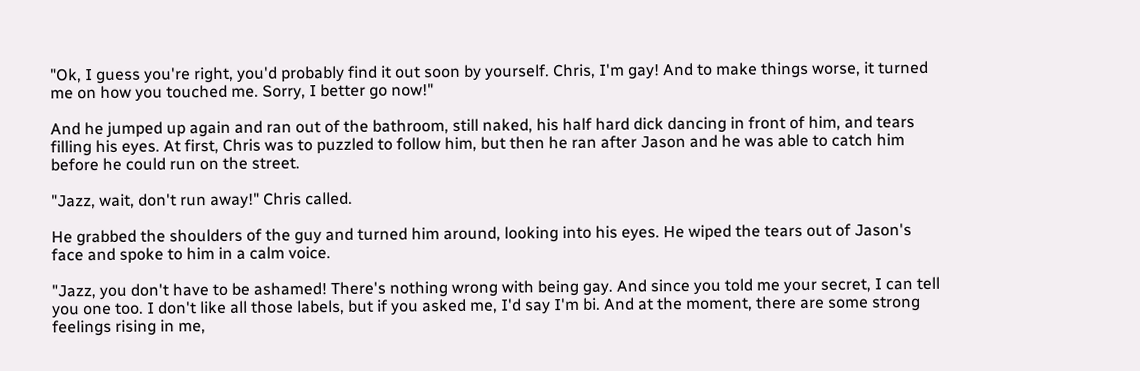"Ok, I guess you're right, you'd probably find it out soon by yourself. Chris, I'm gay! And to make things worse, it turned me on how you touched me. Sorry, I better go now!"

And he jumped up again and ran out of the bathroom, still naked, his half hard dick dancing in front of him, and tears filling his eyes. At first, Chris was to puzzled to follow him, but then he ran after Jason and he was able to catch him before he could run on the street.

"Jazz, wait, don't run away!" Chris called.

He grabbed the shoulders of the guy and turned him around, looking into his eyes. He wiped the tears out of Jason's face and spoke to him in a calm voice.

"Jazz, you don't have to be ashamed! There's nothing wrong with being gay. And since you told me your secret, I can tell you one too. I don't like all those labels, but if you asked me, I'd say I'm bi. And at the moment, there are some strong feelings rising in me,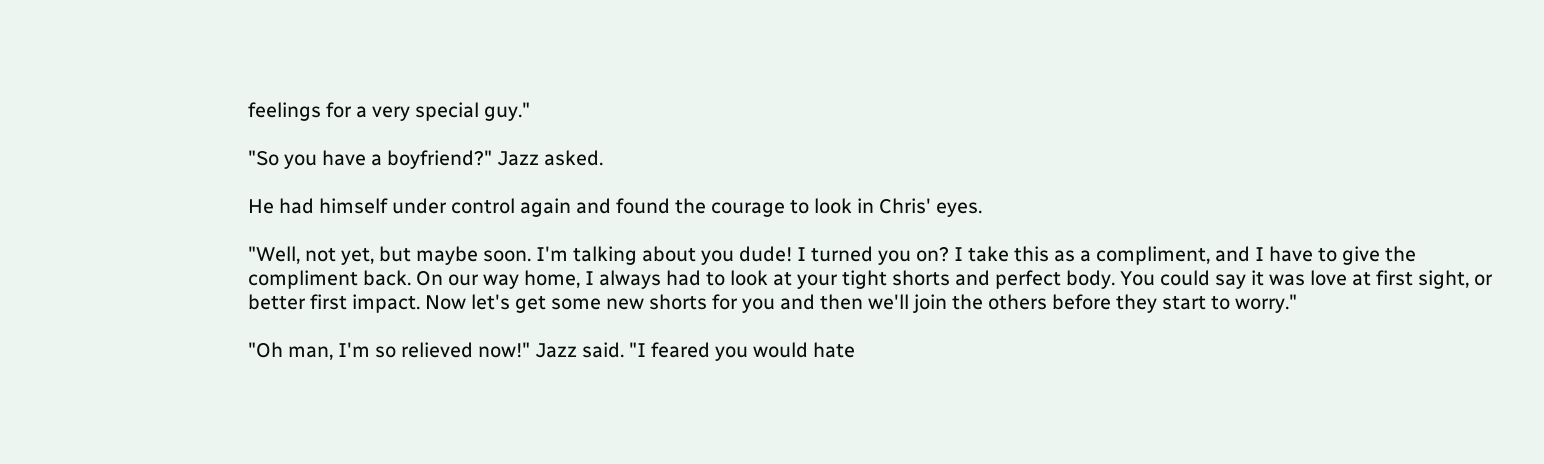feelings for a very special guy."

"So you have a boyfriend?" Jazz asked.

He had himself under control again and found the courage to look in Chris' eyes.

"Well, not yet, but maybe soon. I'm talking about you dude! I turned you on? I take this as a compliment, and I have to give the compliment back. On our way home, I always had to look at your tight shorts and perfect body. You could say it was love at first sight, or better first impact. Now let's get some new shorts for you and then we'll join the others before they start to worry."

"Oh man, I'm so relieved now!" Jazz said. "I feared you would hate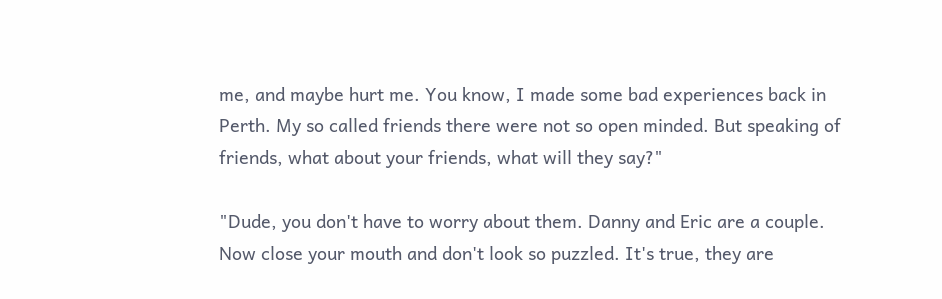me, and maybe hurt me. You know, I made some bad experiences back in Perth. My so called friends there were not so open minded. But speaking of friends, what about your friends, what will they say?"

"Dude, you don't have to worry about them. Danny and Eric are a couple. Now close your mouth and don't look so puzzled. It's true, they are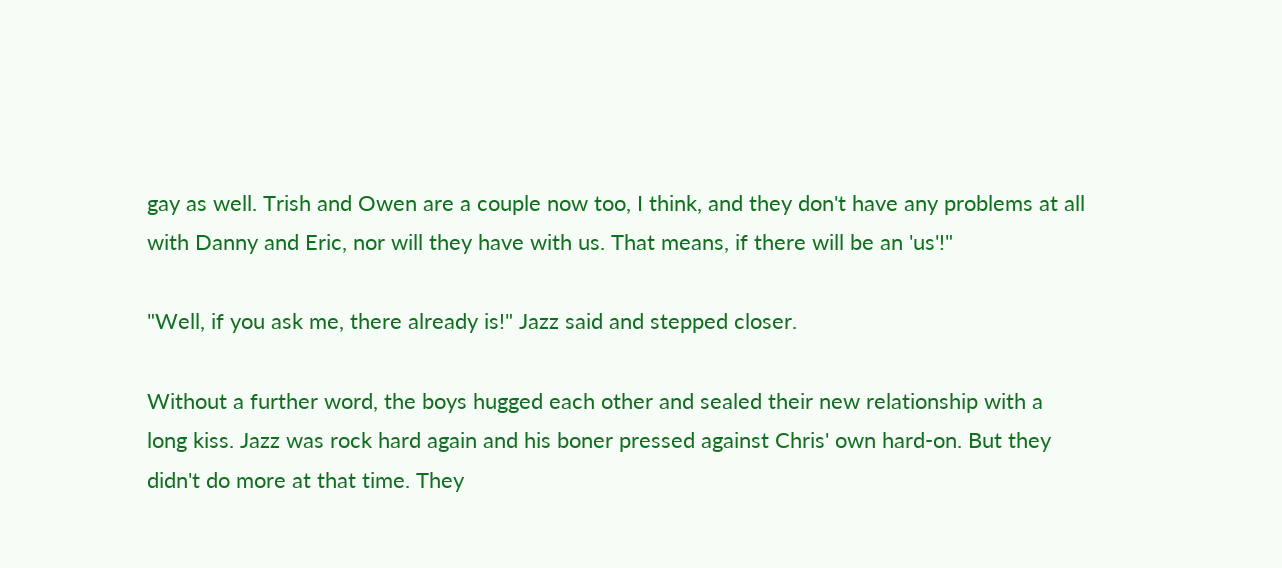gay as well. Trish and Owen are a couple now too, I think, and they don't have any problems at all with Danny and Eric, nor will they have with us. That means, if there will be an 'us'!"

"Well, if you ask me, there already is!" Jazz said and stepped closer.

Without a further word, the boys hugged each other and sealed their new relationship with a long kiss. Jazz was rock hard again and his boner pressed against Chris' own hard-on. But they didn't do more at that time. They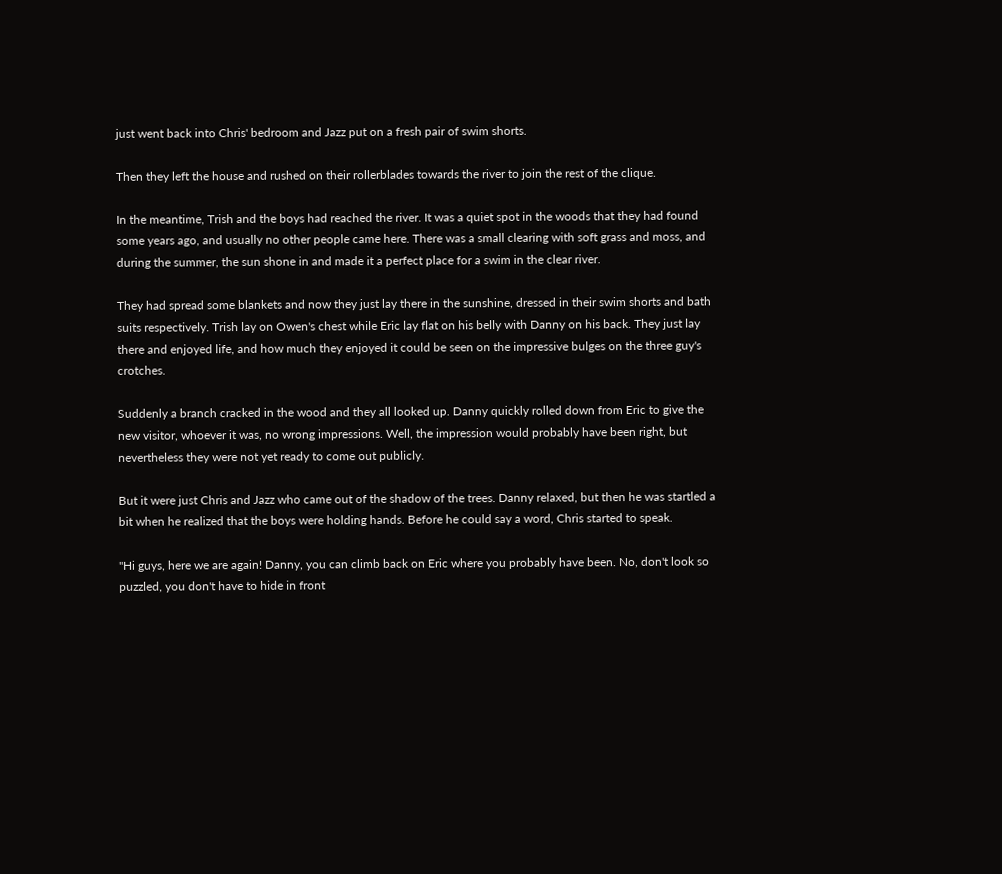just went back into Chris' bedroom and Jazz put on a fresh pair of swim shorts.

Then they left the house and rushed on their rollerblades towards the river to join the rest of the clique.

In the meantime, Trish and the boys had reached the river. It was a quiet spot in the woods that they had found some years ago, and usually no other people came here. There was a small clearing with soft grass and moss, and during the summer, the sun shone in and made it a perfect place for a swim in the clear river.

They had spread some blankets and now they just lay there in the sunshine, dressed in their swim shorts and bath suits respectively. Trish lay on Owen's chest while Eric lay flat on his belly with Danny on his back. They just lay there and enjoyed life, and how much they enjoyed it could be seen on the impressive bulges on the three guy's crotches.

Suddenly a branch cracked in the wood and they all looked up. Danny quickly rolled down from Eric to give the new visitor, whoever it was, no wrong impressions. Well, the impression would probably have been right, but nevertheless they were not yet ready to come out publicly.

But it were just Chris and Jazz who came out of the shadow of the trees. Danny relaxed, but then he was startled a bit when he realized that the boys were holding hands. Before he could say a word, Chris started to speak.

"Hi guys, here we are again! Danny, you can climb back on Eric where you probably have been. No, don't look so puzzled, you don't have to hide in front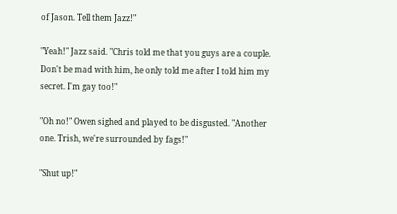of Jason. Tell them Jazz!"

"Yeah!" Jazz said. "Chris told me that you guys are a couple. Don't be mad with him, he only told me after I told him my secret. I'm gay too!"

"Oh no!" Owen sighed and played to be disgusted. "Another one. Trish, we're surrounded by fags!"

"Shut up!"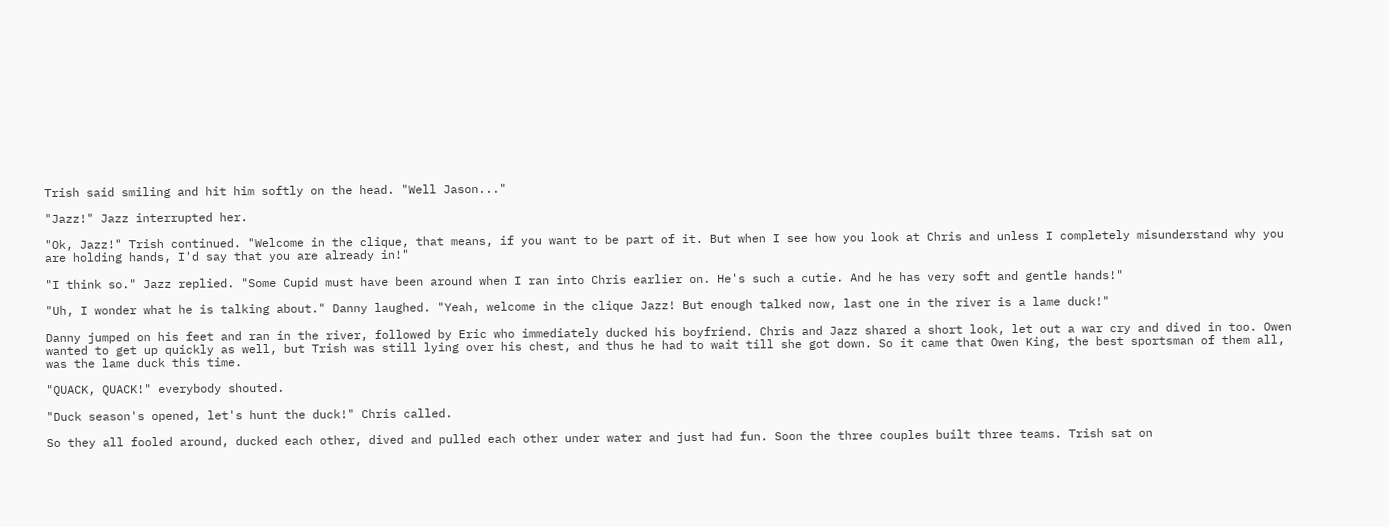Trish said smiling and hit him softly on the head. "Well Jason..."

"Jazz!" Jazz interrupted her.

"Ok, Jazz!" Trish continued. "Welcome in the clique, that means, if you want to be part of it. But when I see how you look at Chris and unless I completely misunderstand why you are holding hands, I'd say that you are already in!"

"I think so." Jazz replied. "Some Cupid must have been around when I ran into Chris earlier on. He's such a cutie. And he has very soft and gentle hands!"

"Uh, I wonder what he is talking about." Danny laughed. "Yeah, welcome in the clique Jazz! But enough talked now, last one in the river is a lame duck!"

Danny jumped on his feet and ran in the river, followed by Eric who immediately ducked his boyfriend. Chris and Jazz shared a short look, let out a war cry and dived in too. Owen wanted to get up quickly as well, but Trish was still lying over his chest, and thus he had to wait till she got down. So it came that Owen King, the best sportsman of them all, was the lame duck this time.

"QUACK, QUACK!" everybody shouted.

"Duck season's opened, let's hunt the duck!" Chris called.

So they all fooled around, ducked each other, dived and pulled each other under water and just had fun. Soon the three couples built three teams. Trish sat on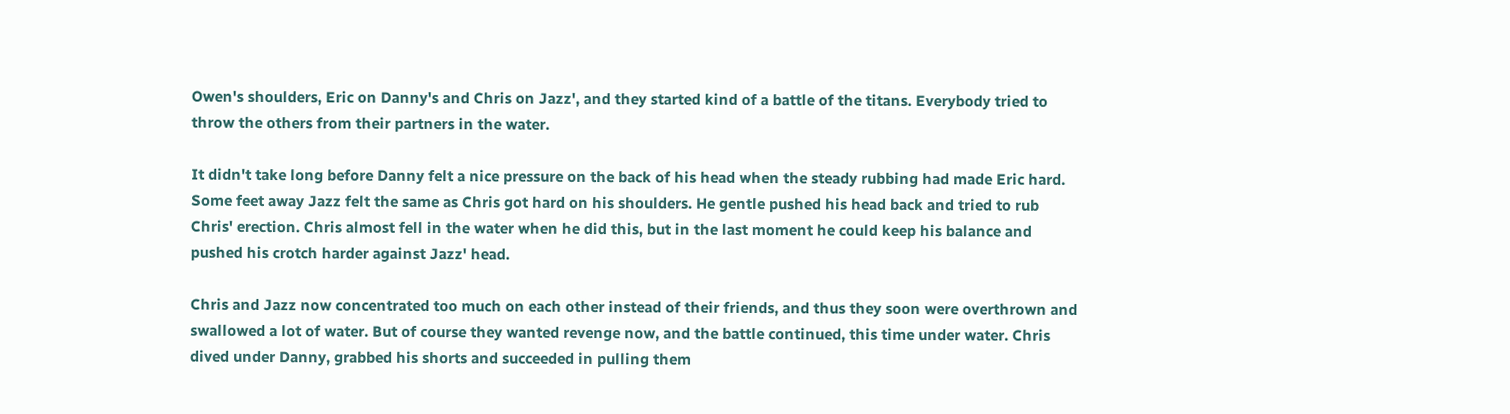Owen's shoulders, Eric on Danny's and Chris on Jazz', and they started kind of a battle of the titans. Everybody tried to throw the others from their partners in the water.

It didn't take long before Danny felt a nice pressure on the back of his head when the steady rubbing had made Eric hard. Some feet away Jazz felt the same as Chris got hard on his shoulders. He gentle pushed his head back and tried to rub Chris' erection. Chris almost fell in the water when he did this, but in the last moment he could keep his balance and pushed his crotch harder against Jazz' head.

Chris and Jazz now concentrated too much on each other instead of their friends, and thus they soon were overthrown and swallowed a lot of water. But of course they wanted revenge now, and the battle continued, this time under water. Chris dived under Danny, grabbed his shorts and succeeded in pulling them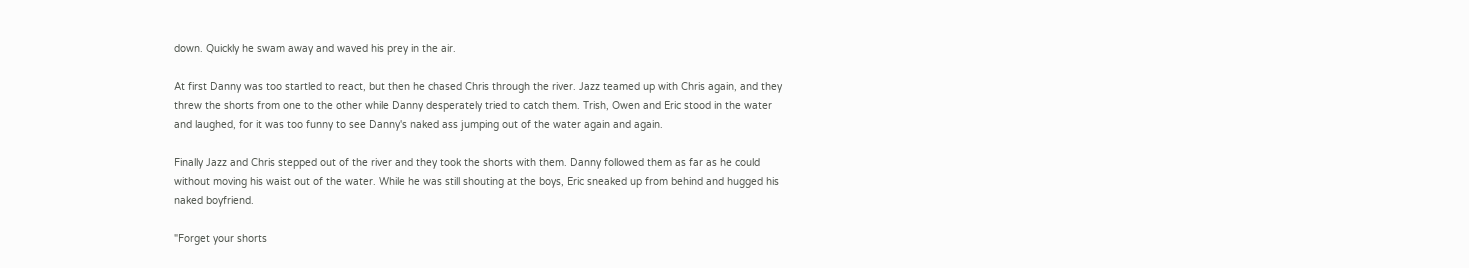down. Quickly he swam away and waved his prey in the air.

At first Danny was too startled to react, but then he chased Chris through the river. Jazz teamed up with Chris again, and they threw the shorts from one to the other while Danny desperately tried to catch them. Trish, Owen and Eric stood in the water and laughed, for it was too funny to see Danny's naked ass jumping out of the water again and again.

Finally Jazz and Chris stepped out of the river and they took the shorts with them. Danny followed them as far as he could without moving his waist out of the water. While he was still shouting at the boys, Eric sneaked up from behind and hugged his naked boyfriend.

"Forget your shorts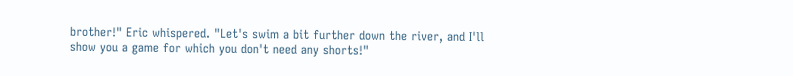brother!" Eric whispered. "Let's swim a bit further down the river, and I'll show you a game for which you don't need any shorts!"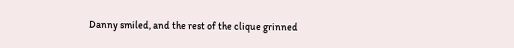Danny smiled, and the rest of the clique grinned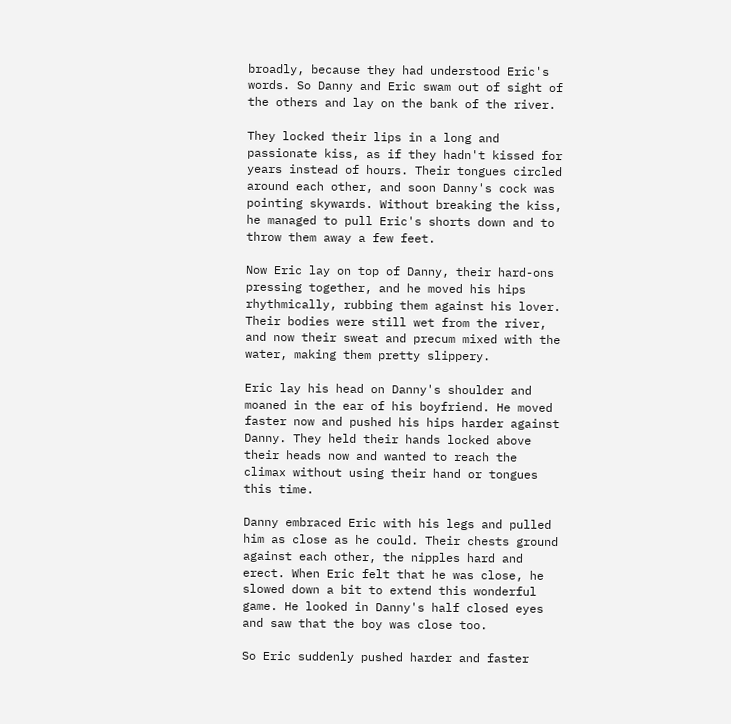broadly, because they had understood Eric's words. So Danny and Eric swam out of sight of the others and lay on the bank of the river.

They locked their lips in a long and passionate kiss, as if they hadn't kissed for years instead of hours. Their tongues circled around each other, and soon Danny's cock was pointing skywards. Without breaking the kiss, he managed to pull Eric's shorts down and to throw them away a few feet.

Now Eric lay on top of Danny, their hard-ons pressing together, and he moved his hips rhythmically, rubbing them against his lover. Their bodies were still wet from the river, and now their sweat and precum mixed with the water, making them pretty slippery.

Eric lay his head on Danny's shoulder and moaned in the ear of his boyfriend. He moved faster now and pushed his hips harder against Danny. They held their hands locked above their heads now and wanted to reach the climax without using their hand or tongues this time.

Danny embraced Eric with his legs and pulled him as close as he could. Their chests ground against each other, the nipples hard and erect. When Eric felt that he was close, he slowed down a bit to extend this wonderful game. He looked in Danny's half closed eyes and saw that the boy was close too.

So Eric suddenly pushed harder and faster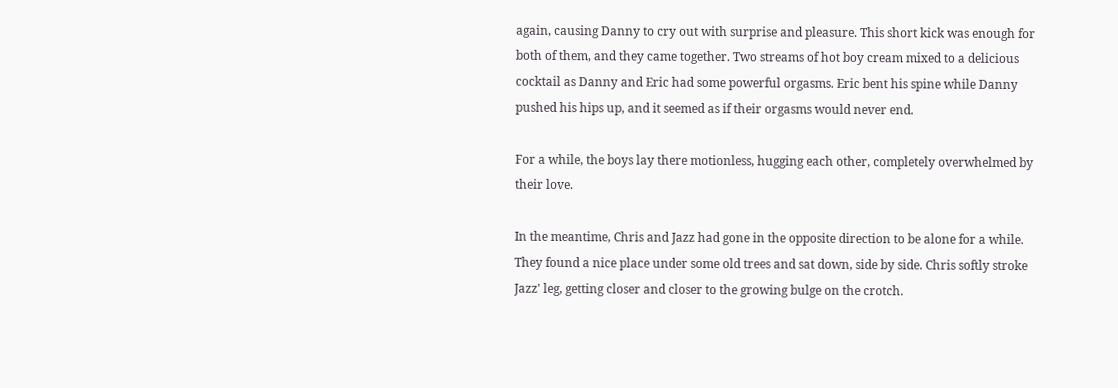again, causing Danny to cry out with surprise and pleasure. This short kick was enough for both of them, and they came together. Two streams of hot boy cream mixed to a delicious cocktail as Danny and Eric had some powerful orgasms. Eric bent his spine while Danny pushed his hips up, and it seemed as if their orgasms would never end.

For a while, the boys lay there motionless, hugging each other, completely overwhelmed by their love.

In the meantime, Chris and Jazz had gone in the opposite direction to be alone for a while. They found a nice place under some old trees and sat down, side by side. Chris softly stroke Jazz' leg, getting closer and closer to the growing bulge on the crotch.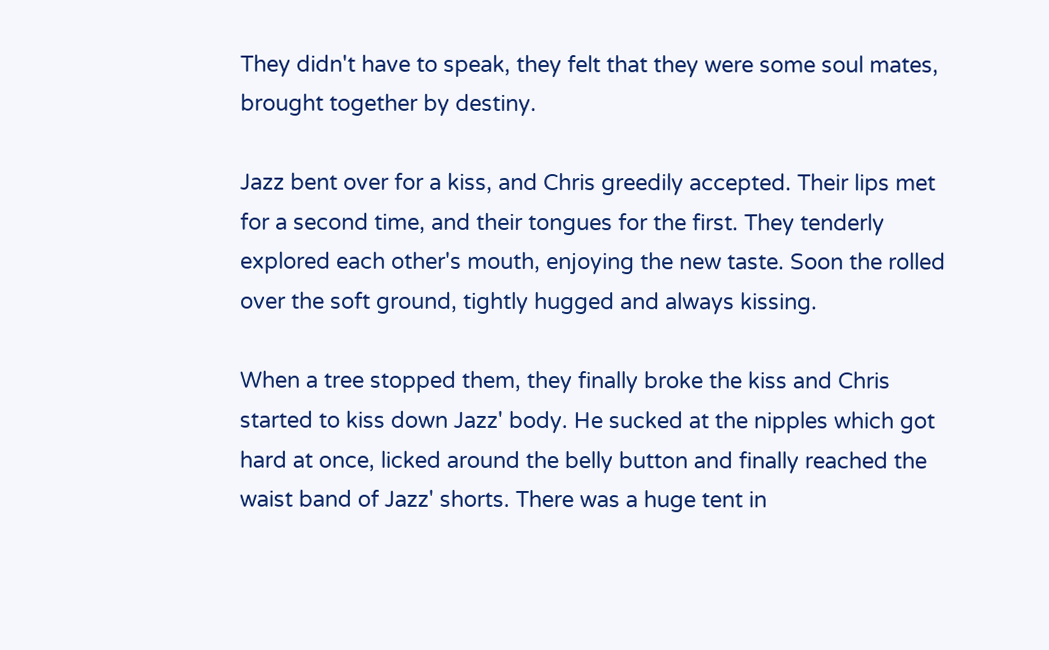They didn't have to speak, they felt that they were some soul mates, brought together by destiny.

Jazz bent over for a kiss, and Chris greedily accepted. Their lips met for a second time, and their tongues for the first. They tenderly explored each other's mouth, enjoying the new taste. Soon the rolled over the soft ground, tightly hugged and always kissing.

When a tree stopped them, they finally broke the kiss and Chris started to kiss down Jazz' body. He sucked at the nipples which got hard at once, licked around the belly button and finally reached the waist band of Jazz' shorts. There was a huge tent in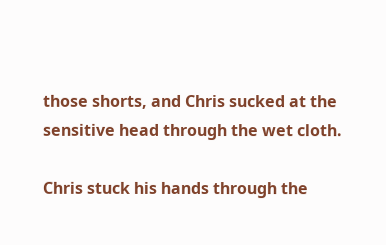those shorts, and Chris sucked at the sensitive head through the wet cloth.

Chris stuck his hands through the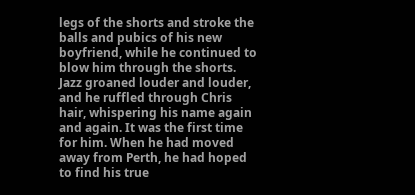legs of the shorts and stroke the balls and pubics of his new boyfriend, while he continued to blow him through the shorts. Jazz groaned louder and louder, and he ruffled through Chris hair, whispering his name again and again. It was the first time for him. When he had moved away from Perth, he had hoped to find his true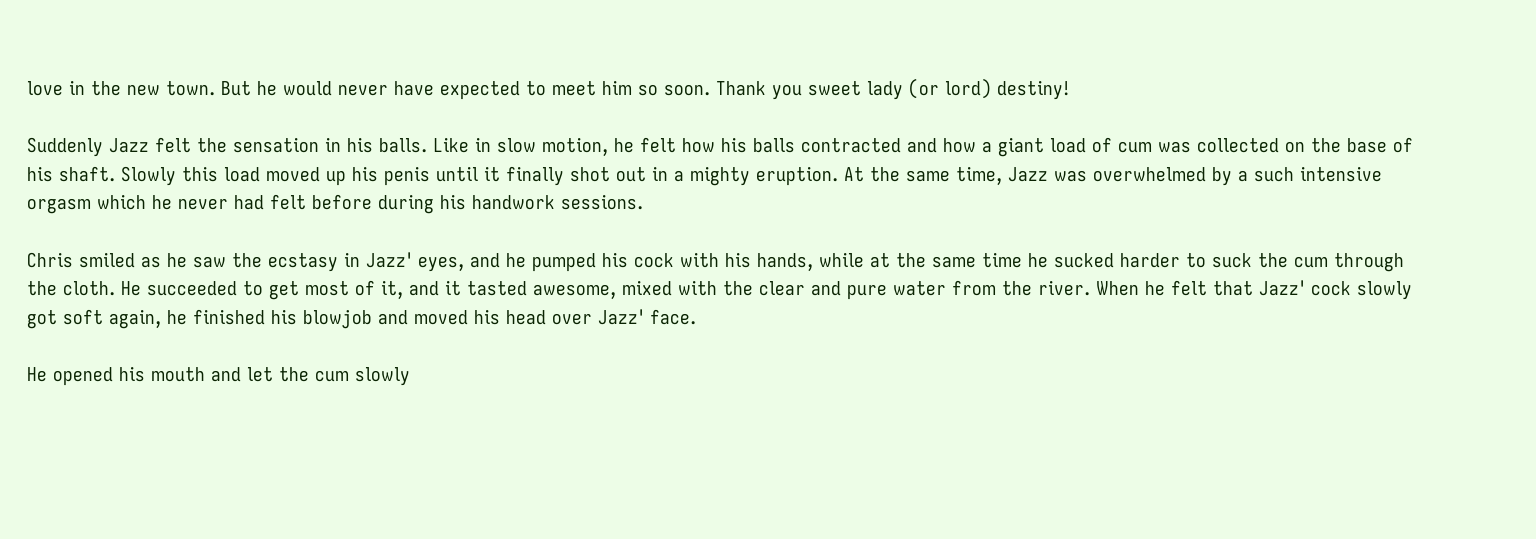love in the new town. But he would never have expected to meet him so soon. Thank you sweet lady (or lord) destiny!

Suddenly Jazz felt the sensation in his balls. Like in slow motion, he felt how his balls contracted and how a giant load of cum was collected on the base of his shaft. Slowly this load moved up his penis until it finally shot out in a mighty eruption. At the same time, Jazz was overwhelmed by a such intensive orgasm which he never had felt before during his handwork sessions.

Chris smiled as he saw the ecstasy in Jazz' eyes, and he pumped his cock with his hands, while at the same time he sucked harder to suck the cum through the cloth. He succeeded to get most of it, and it tasted awesome, mixed with the clear and pure water from the river. When he felt that Jazz' cock slowly got soft again, he finished his blowjob and moved his head over Jazz' face.

He opened his mouth and let the cum slowly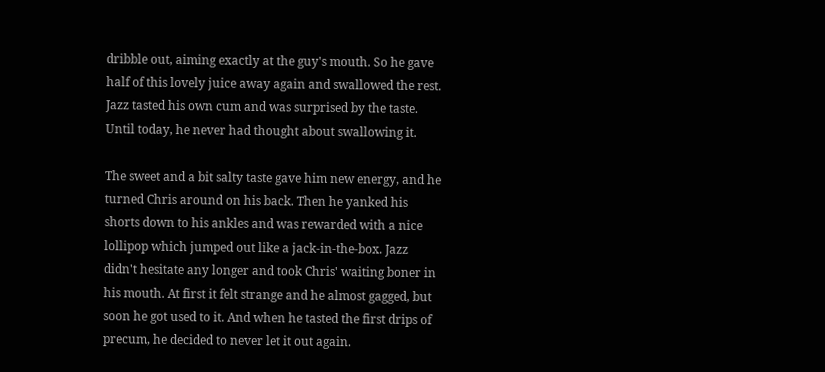dribble out, aiming exactly at the guy's mouth. So he gave half of this lovely juice away again and swallowed the rest. Jazz tasted his own cum and was surprised by the taste. Until today, he never had thought about swallowing it.

The sweet and a bit salty taste gave him new energy, and he turned Chris around on his back. Then he yanked his shorts down to his ankles and was rewarded with a nice lollipop which jumped out like a jack-in-the-box. Jazz didn't hesitate any longer and took Chris' waiting boner in his mouth. At first it felt strange and he almost gagged, but soon he got used to it. And when he tasted the first drips of precum, he decided to never let it out again.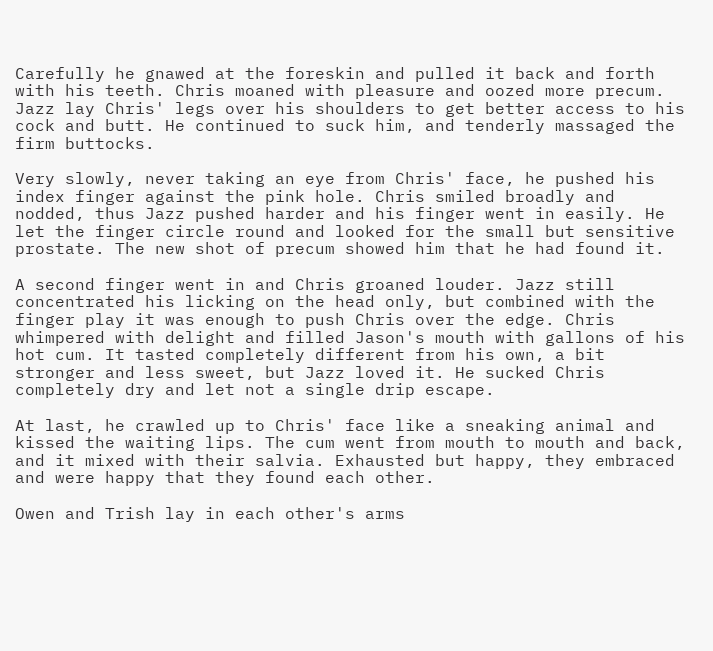Carefully he gnawed at the foreskin and pulled it back and forth with his teeth. Chris moaned with pleasure and oozed more precum. Jazz lay Chris' legs over his shoulders to get better access to his cock and butt. He continued to suck him, and tenderly massaged the firm buttocks.

Very slowly, never taking an eye from Chris' face, he pushed his index finger against the pink hole. Chris smiled broadly and nodded, thus Jazz pushed harder and his finger went in easily. He let the finger circle round and looked for the small but sensitive prostate. The new shot of precum showed him that he had found it.

A second finger went in and Chris groaned louder. Jazz still concentrated his licking on the head only, but combined with the finger play it was enough to push Chris over the edge. Chris whimpered with delight and filled Jason's mouth with gallons of his hot cum. It tasted completely different from his own, a bit stronger and less sweet, but Jazz loved it. He sucked Chris completely dry and let not a single drip escape.

At last, he crawled up to Chris' face like a sneaking animal and kissed the waiting lips. The cum went from mouth to mouth and back, and it mixed with their salvia. Exhausted but happy, they embraced and were happy that they found each other.

Owen and Trish lay in each other's arms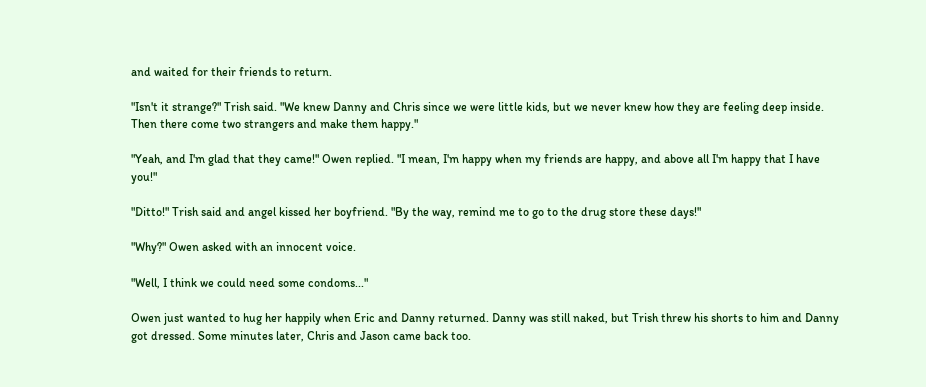and waited for their friends to return.

"Isn't it strange?" Trish said. "We knew Danny and Chris since we were little kids, but we never knew how they are feeling deep inside. Then there come two strangers and make them happy."

"Yeah, and I'm glad that they came!" Owen replied. "I mean, I'm happy when my friends are happy, and above all I'm happy that I have you!"

"Ditto!" Trish said and angel kissed her boyfriend. "By the way, remind me to go to the drug store these days!"

"Why?" Owen asked with an innocent voice.

"Well, I think we could need some condoms..."

Owen just wanted to hug her happily when Eric and Danny returned. Danny was still naked, but Trish threw his shorts to him and Danny got dressed. Some minutes later, Chris and Jason came back too.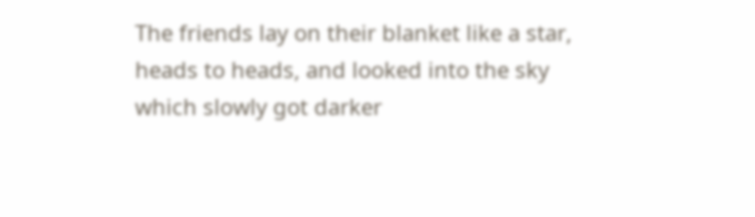The friends lay on their blanket like a star, heads to heads, and looked into the sky which slowly got darker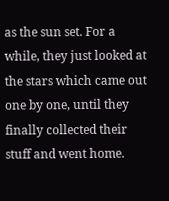as the sun set. For a while, they just looked at the stars which came out one by one, until they finally collected their stuff and went home.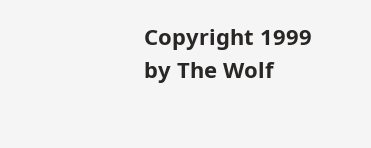Copyright 1999 by The Wolf